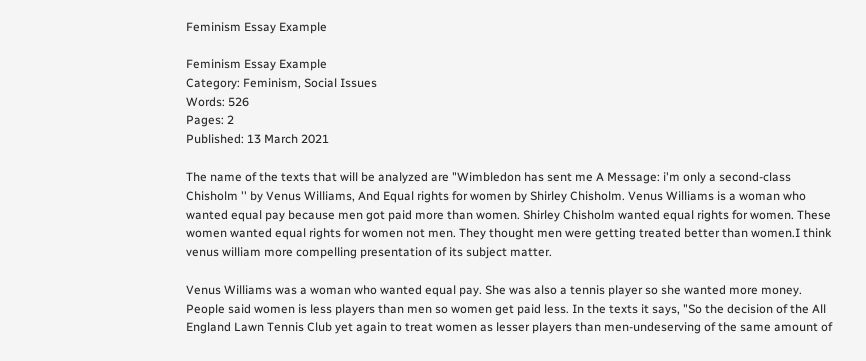Feminism Essay Example

Feminism Essay Example
Category: Feminism, Social Issues
Words: 526
Pages: 2
Published: 13 March 2021

The name of the texts that will be analyzed are "Wimbledon has sent me A Message: i'm only a second-class Chisholm '' by Venus Williams, And Equal rights for women by Shirley Chisholm. Venus Williams is a woman who wanted equal pay because men got paid more than women. Shirley Chisholm wanted equal rights for women. These women wanted equal rights for women not men. They thought men were getting treated better than women.I think venus william more compelling presentation of its subject matter.

Venus Williams was a woman who wanted equal pay. She was also a tennis player so she wanted more money. People said women is less players than men so women get paid less. In the texts it says, "So the decision of the All England Lawn Tennis Club yet again to treat women as lesser players than men-undeserving of the same amount of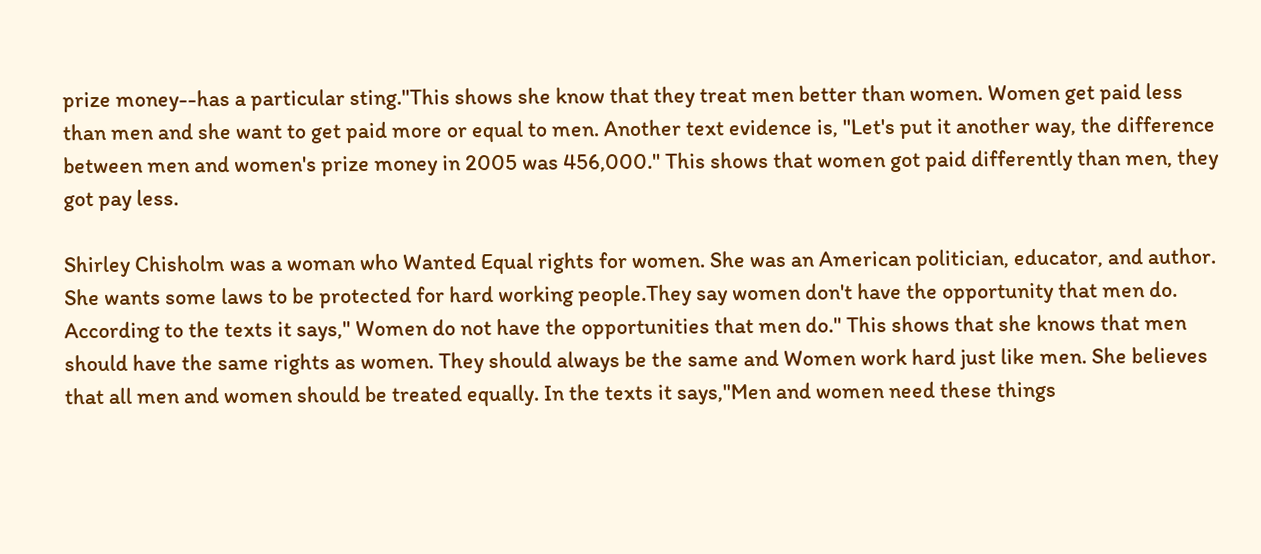prize money--has a particular sting."This shows she know that they treat men better than women. Women get paid less than men and she want to get paid more or equal to men. Another text evidence is, "Let's put it another way, the difference between men and women's prize money in 2005 was 456,000." This shows that women got paid differently than men, they got pay less.

Shirley Chisholm was a woman who Wanted Equal rights for women. She was an American politician, educator, and author. She wants some laws to be protected for hard working people.They say women don't have the opportunity that men do. According to the texts it says," Women do not have the opportunities that men do." This shows that she knows that men should have the same rights as women. They should always be the same and Women work hard just like men. She believes that all men and women should be treated equally. In the texts it says,"Men and women need these things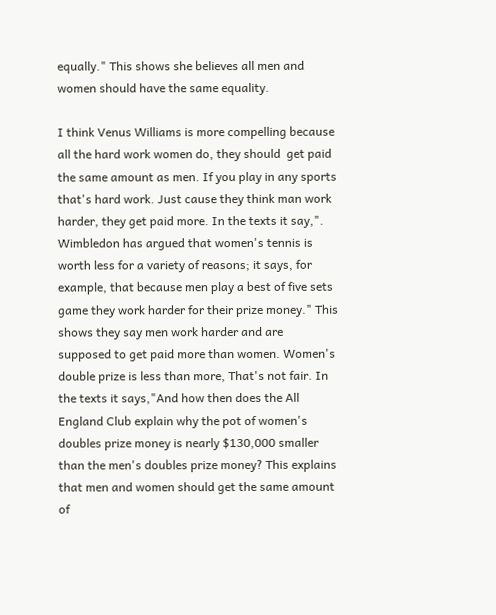equally." This shows she believes all men and women should have the same equality.

I think Venus Williams is more compelling because all the hard work women do, they should  get paid the same amount as men. If you play in any sports that's hard work. Just cause they think man work harder, they get paid more. In the texts it say,". Wimbledon has argued that women's tennis is worth less for a variety of reasons; it says, for example, that because men play a best of five sets game they work harder for their prize money." This shows they say men work harder and are supposed to get paid more than women. Women's double prize is less than more, That's not fair. In the texts it says,"And how then does the All England Club explain why the pot of women's doubles prize money is nearly $130,000 smaller than the men's doubles prize money? This explains that men and women should get the same amount of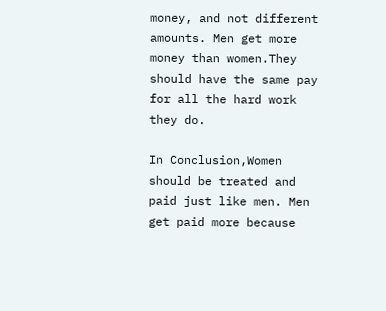money, and not different amounts. Men get more money than women.They should have the same pay for all the hard work they do.

In Conclusion,Women should be treated and paid just like men. Men get paid more because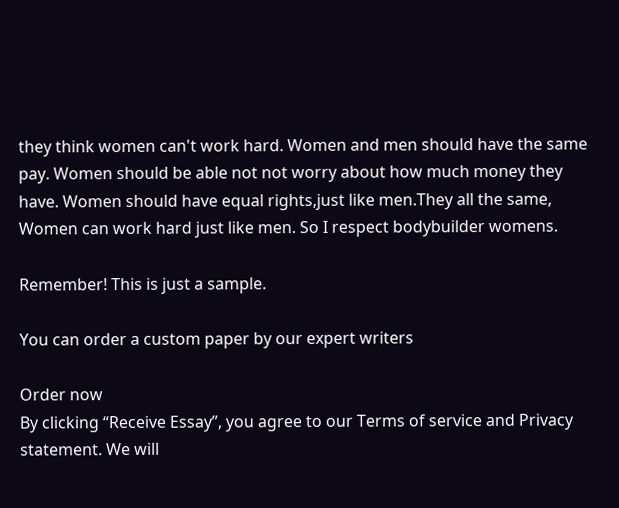they think women can't work hard. Women and men should have the same pay. Women should be able not not worry about how much money they have. Women should have equal rights,just like men.They all the same, Women can work hard just like men. So I respect bodybuilder womens.

Remember! This is just a sample.

You can order a custom paper by our expert writers

Order now
By clicking “Receive Essay”, you agree to our Terms of service and Privacy statement. We will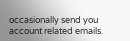occasionally send you account related emails.